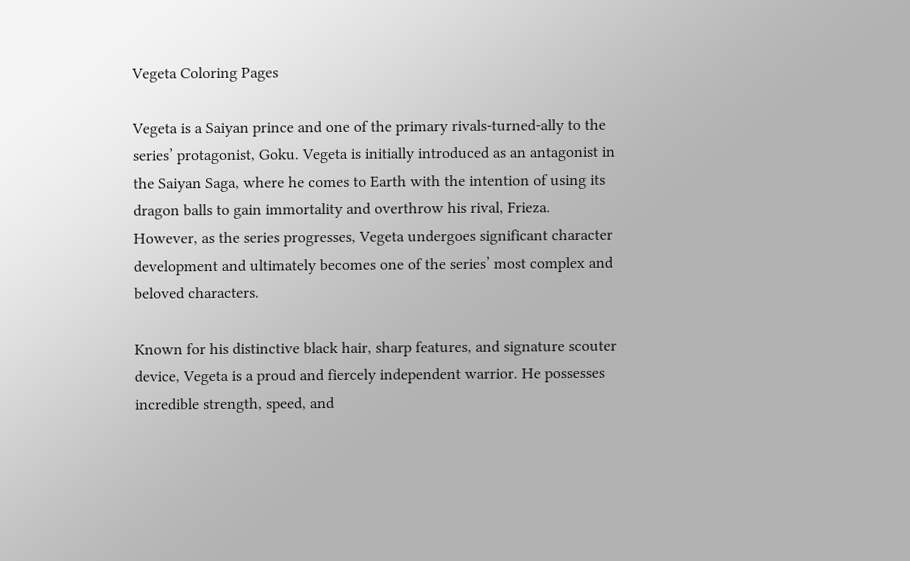Vegeta Coloring Pages

Vegeta is a Saiyan prince and one of the primary rivals-turned-ally to the series’ protagonist, Goku. Vegeta is initially introduced as an antagonist in the Saiyan Saga, where he comes to Earth with the intention of using its dragon balls to gain immortality and overthrow his rival, Frieza. However, as the series progresses, Vegeta undergoes significant character development and ultimately becomes one of the series’ most complex and beloved characters.

Known for his distinctive black hair, sharp features, and signature scouter device, Vegeta is a proud and fiercely independent warrior. He possesses incredible strength, speed, and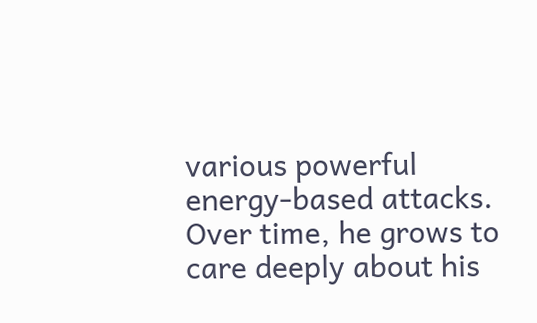various powerful energy-based attacks. Over time, he grows to care deeply about his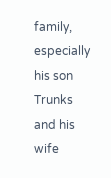family, especially his son Trunks and his wife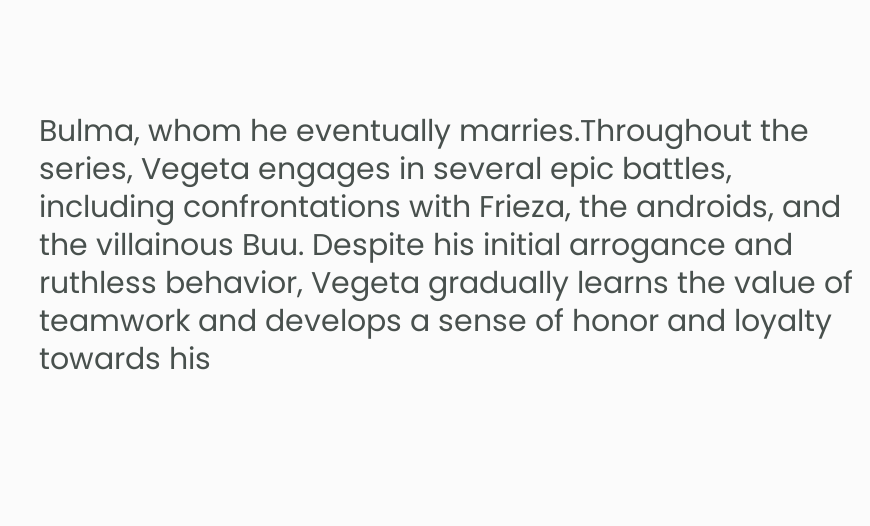Bulma, whom he eventually marries.Throughout the series, Vegeta engages in several epic battles, including confrontations with Frieza, the androids, and the villainous Buu. Despite his initial arrogance and ruthless behavior, Vegeta gradually learns the value of teamwork and develops a sense of honor and loyalty towards his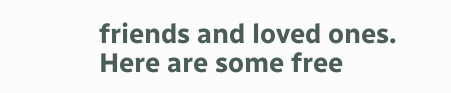friends and loved ones. Here are some free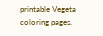printable Vegeta coloring pages.